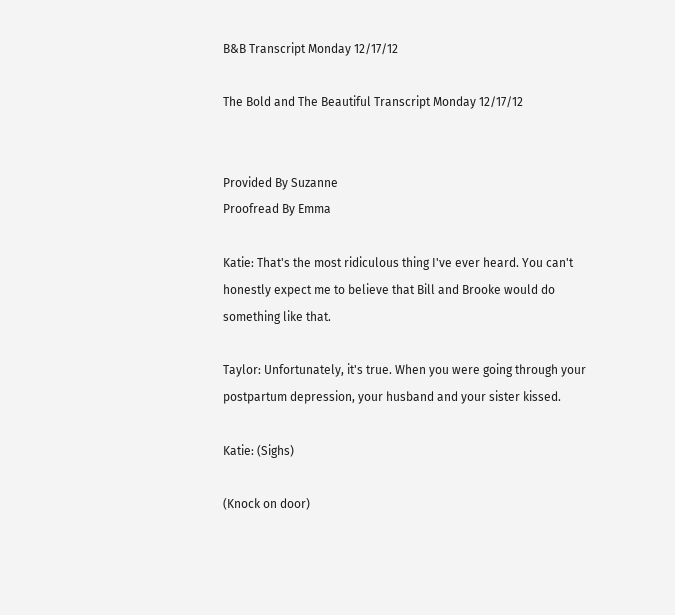B&B Transcript Monday 12/17/12

The Bold and The Beautiful Transcript Monday 12/17/12


Provided By Suzanne
Proofread By Emma

Katie: That's the most ridiculous thing I've ever heard. You can't honestly expect me to believe that Bill and Brooke would do something like that.

Taylor: Unfortunately, it's true. When you were going through your postpartum depression, your husband and your sister kissed.

Katie: (Sighs)

(Knock on door)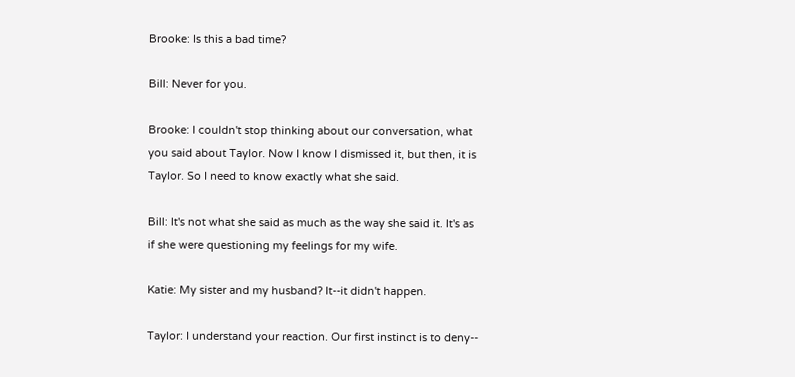Brooke: Is this a bad time?

Bill: Never for you.

Brooke: I couldn't stop thinking about our conversation, what you said about Taylor. Now I know I dismissed it, but then, it is Taylor. So I need to know exactly what she said.

Bill: It's not what she said as much as the way she said it. It's as if she were questioning my feelings for my wife.

Katie: My sister and my husband? It--it didn't happen.

Taylor: I understand your reaction. Our first instinct is to deny--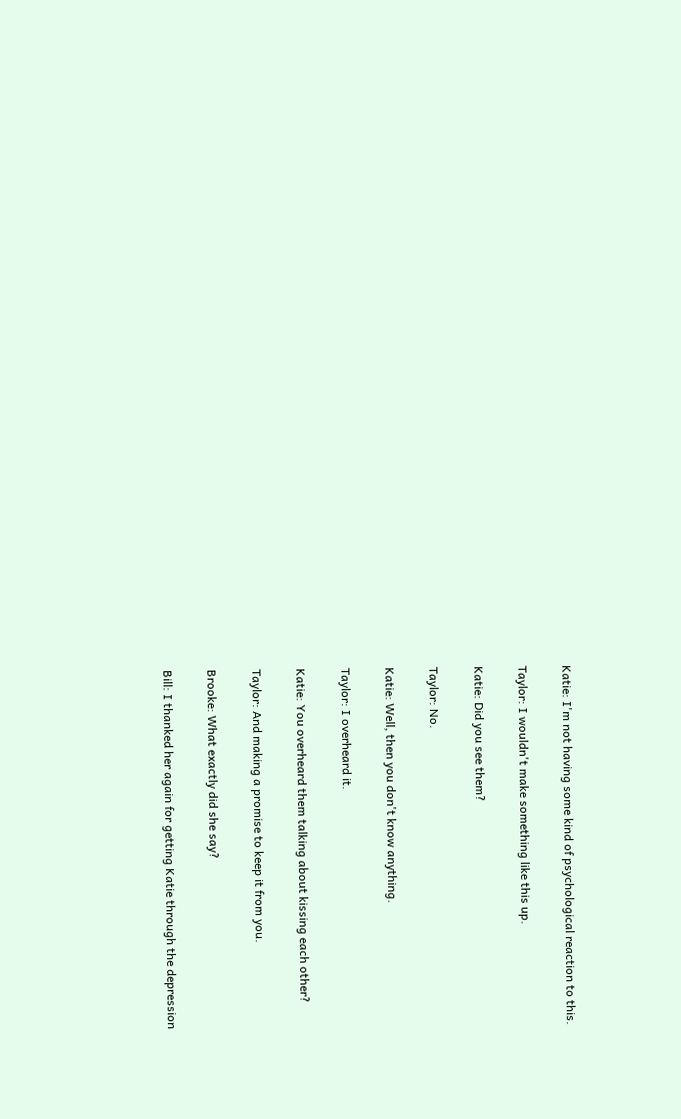Katie: I'm not having some kind of psychological reaction to this.

Taylor: I wouldn't make something like this up.

Katie: Did you see them?

Taylor: No.

Katie: Well, then you don't know anything.

Taylor: I overheard it.

Katie: You overheard them talking about kissing each other?

Taylor: And making a promise to keep it from you.

Brooke: What exactly did she say?

Bill: I thanked her again for getting Katie through the depression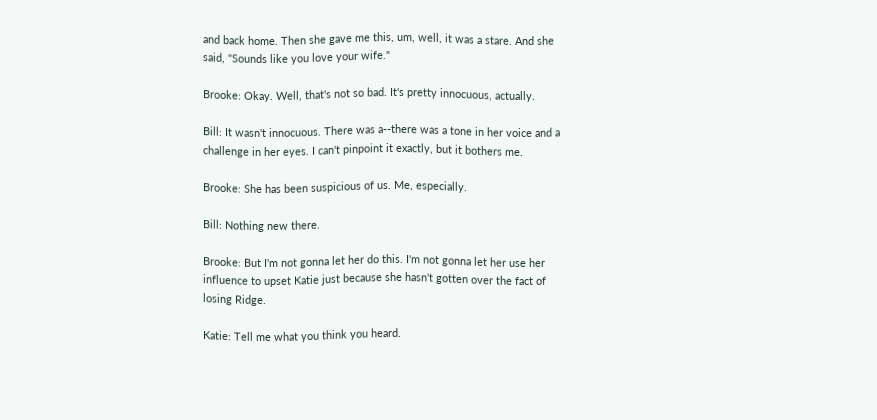and back home. Then she gave me this, um, well, it was a stare. And she said, "Sounds like you love your wife."

Brooke: Okay. Well, that's not so bad. It's pretty innocuous, actually.

Bill: It wasn't innocuous. There was a--there was a tone in her voice and a challenge in her eyes. I can't pinpoint it exactly, but it bothers me.

Brooke: She has been suspicious of us. Me, especially.

Bill: Nothing new there.

Brooke: But I'm not gonna let her do this. I'm not gonna let her use her influence to upset Katie just because she hasn't gotten over the fact of losing Ridge.

Katie: Tell me what you think you heard.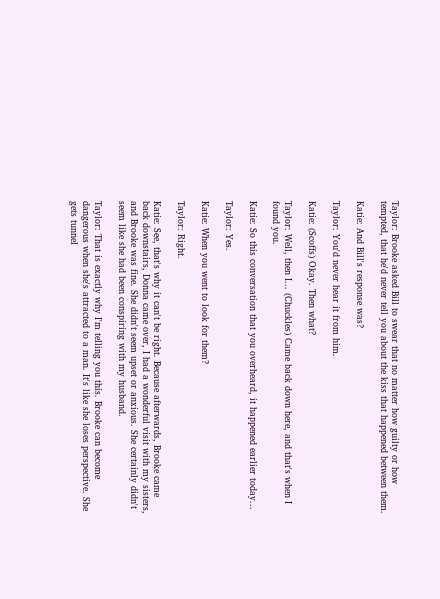Taylor: Brooke asked Bill to swear that no matter how guilty or how tempted, that he'd never tell you about the kiss that happened between them.

Katie: And Bill's response was?

Taylor: You'd never hear it from him.

Katie: (Scoffs) Okay. Then what?

Taylor: Well, then I... (Chuckles) Came back down here, and that's when I found you.

Katie: So this conversation that you overheard, it happened earlier today...

Taylor: Yes.

Katie: When you went to look for them?

Taylor: Right.

Katie: See, that's why it can't be right. Because afterwards, Brooke came back downstairs, Donna came over, I had a wonderful visit with my sisters, and Brooke was fine. She didn't seem upset or anxious. She certainly didn't seem like she had been conspiring with my husband.

Taylor: That is exactly why I'm telling you this. Brooke can become dangerous when she's attracted to a man. It's like she loses perspective. She gets tunnel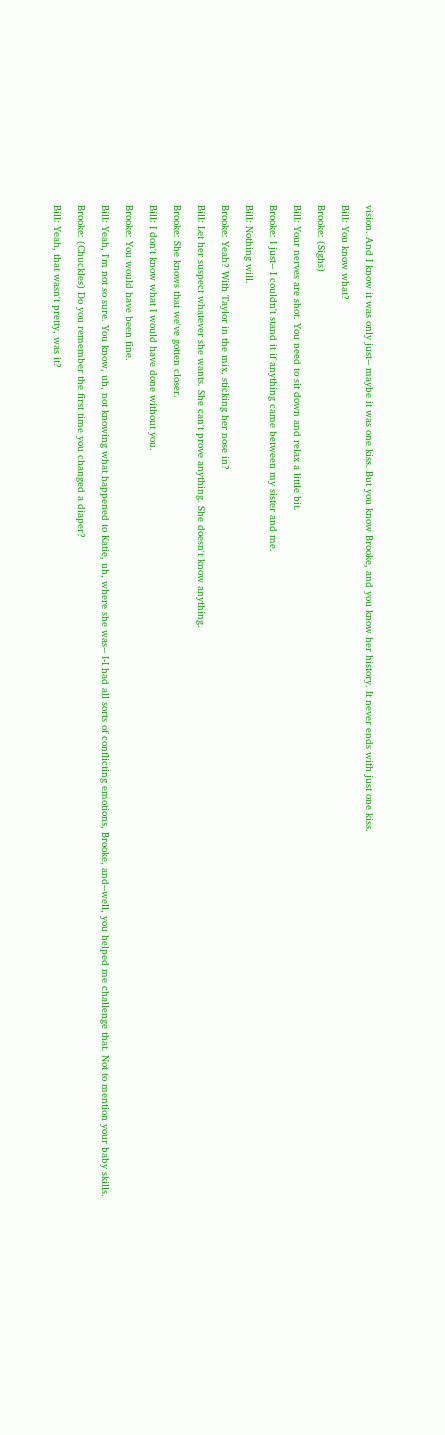vision. And I know it was only just-- maybe it was one kiss. But you know Brooke, and you know her history. It never ends with just one kiss.

Bill: You know what?

Brooke: (Sighs)

Bill: Your nerves are shot. You need to sit down and relax a little bit.

Brooke: I just-- I couldn't stand it if anything came between my sister and me.

Bill: Nothing will.

Brooke: Yeah? With Taylor in the mix, sticking her nose in?

Bill: Let her suspect whatever she wants. She can't prove anything. She doesn't know anything.

Brooke: She knows that we've gotten closer.

Bill: I don't know what I would have done without you.

Brooke: You would have been fine.

Bill: Yeah, I'm not so sure. You know, uh, not knowing what happened to Katie, uh, where she was-- I-I had all sorts of conflicting emotions, Brooke, and--well, you helped me challenge that. Not to mention your baby skills.

Brooke: (Chuckles) Do you remember the first time you changed a diaper?

Bill: Yeah, that wasn't pretty, was it?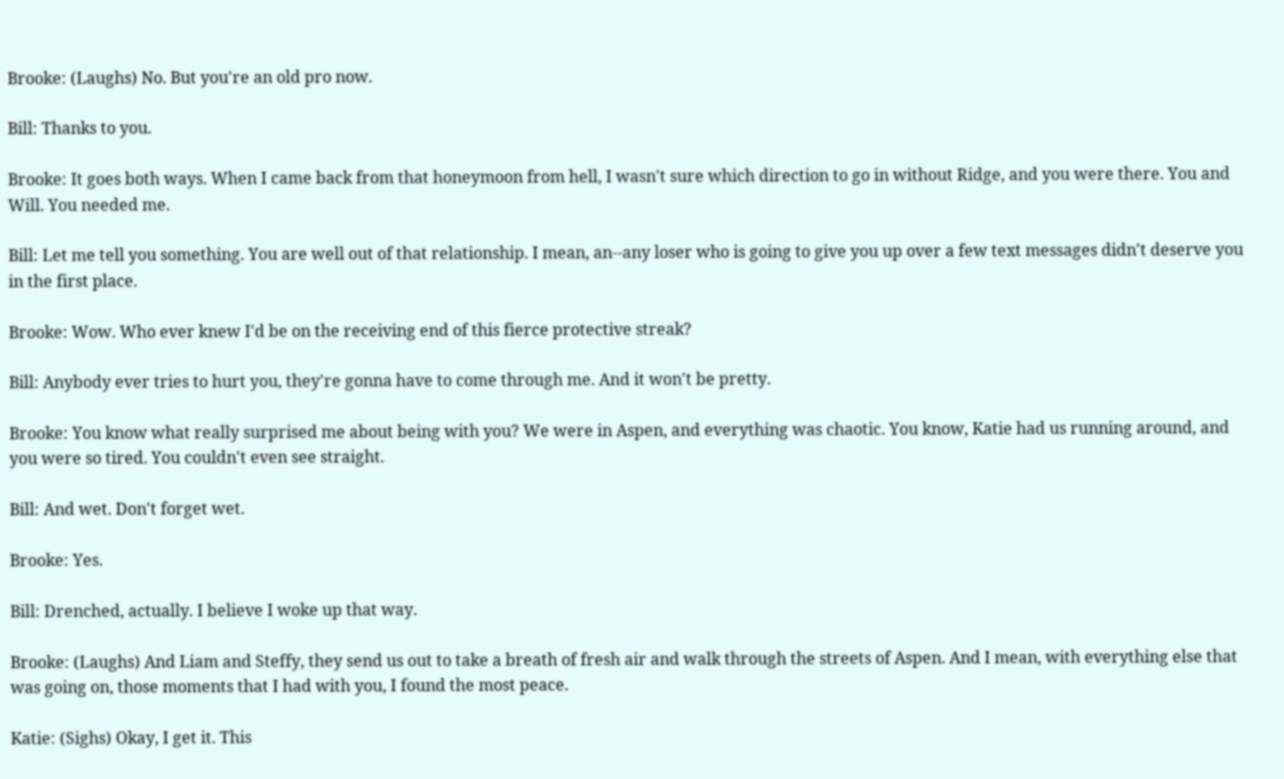Brooke: (Laughs) No. But you're an old pro now.

Bill: Thanks to you.

Brooke: It goes both ways. When I came back from that honeymoon from hell, I wasn't sure which direction to go in without Ridge, and you were there. You and Will. You needed me.

Bill: Let me tell you something. You are well out of that relationship. I mean, an--any loser who is going to give you up over a few text messages didn't deserve you in the first place.

Brooke: Wow. Who ever knew I'd be on the receiving end of this fierce protective streak?

Bill: Anybody ever tries to hurt you, they're gonna have to come through me. And it won't be pretty.

Brooke: You know what really surprised me about being with you? We were in Aspen, and everything was chaotic. You know, Katie had us running around, and you were so tired. You couldn't even see straight.

Bill: And wet. Don't forget wet.

Brooke: Yes.

Bill: Drenched, actually. I believe I woke up that way.

Brooke: (Laughs) And Liam and Steffy, they send us out to take a breath of fresh air and walk through the streets of Aspen. And I mean, with everything else that was going on, those moments that I had with you, I found the most peace.

Katie: (Sighs) Okay, I get it. This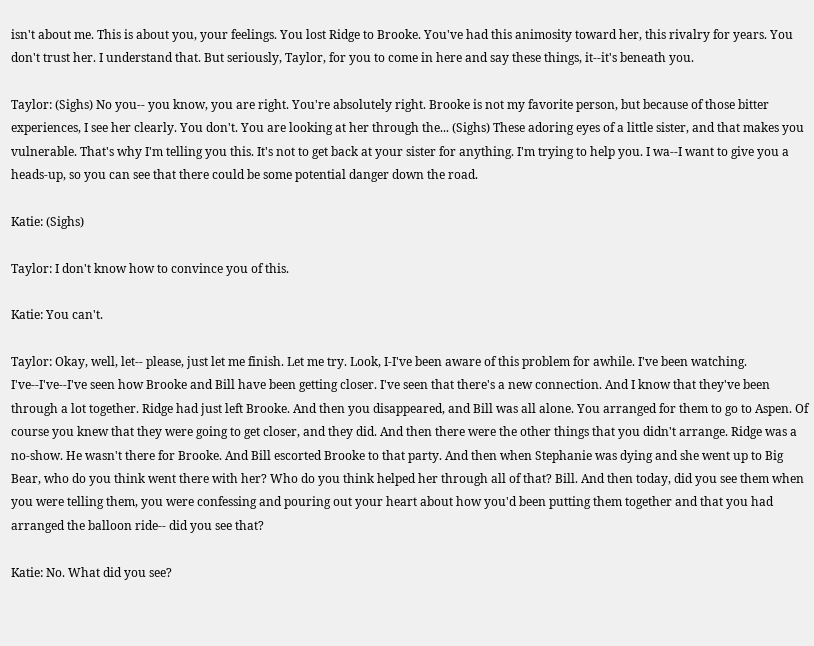isn't about me. This is about you, your feelings. You lost Ridge to Brooke. You've had this animosity toward her, this rivalry for years. You don't trust her. I understand that. But seriously, Taylor, for you to come in here and say these things, it--it's beneath you.

Taylor: (Sighs) No you-- you know, you are right. You're absolutely right. Brooke is not my favorite person, but because of those bitter experiences, I see her clearly. You don't. You are looking at her through the... (Sighs) These adoring eyes of a little sister, and that makes you vulnerable. That's why I'm telling you this. It's not to get back at your sister for anything. I'm trying to help you. I wa--I want to give you a heads-up, so you can see that there could be some potential danger down the road.

Katie: (Sighs)

Taylor: I don't know how to convince you of this.

Katie: You can't.

Taylor: Okay, well, let-- please, just let me finish. Let me try. Look, I-I've been aware of this problem for awhile. I've been watching. I've--I've--I've seen how Brooke and Bill have been getting closer. I've seen that there's a new connection. And I know that they've been through a lot together. Ridge had just left Brooke. And then you disappeared, and Bill was all alone. You arranged for them to go to Aspen. Of course you knew that they were going to get closer, and they did. And then there were the other things that you didn't arrange. Ridge was a no-show. He wasn't there for Brooke. And Bill escorted Brooke to that party. And then when Stephanie was dying and she went up to Big Bear, who do you think went there with her? Who do you think helped her through all of that? Bill. And then today, did you see them when you were telling them, you were confessing and pouring out your heart about how you'd been putting them together and that you had arranged the balloon ride-- did you see that?

Katie: No. What did you see?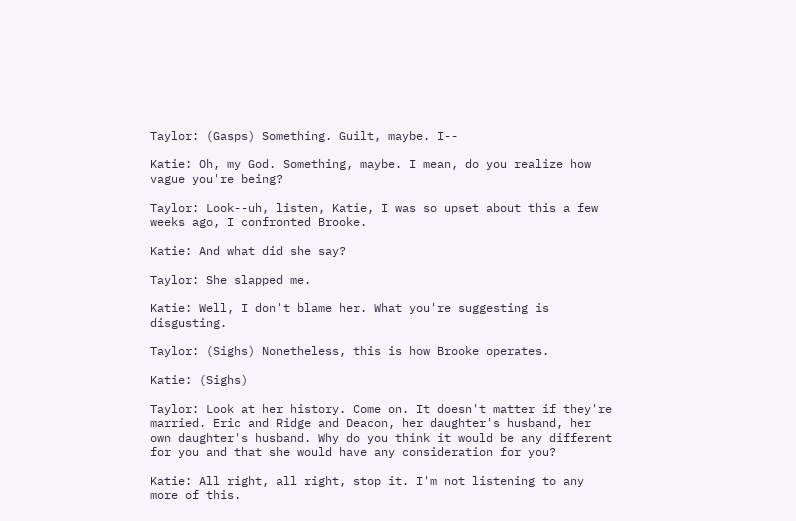Taylor: (Gasps) Something. Guilt, maybe. I--

Katie: Oh, my God. Something, maybe. I mean, do you realize how vague you're being?

Taylor: Look--uh, listen, Katie, I was so upset about this a few weeks ago, I confronted Brooke.

Katie: And what did she say?

Taylor: She slapped me.

Katie: Well, I don't blame her. What you're suggesting is disgusting.

Taylor: (Sighs) Nonetheless, this is how Brooke operates.

Katie: (Sighs)

Taylor: Look at her history. Come on. It doesn't matter if they're married. Eric and Ridge and Deacon, her daughter's husband, her own daughter's husband. Why do you think it would be any different for you and that she would have any consideration for you?

Katie: All right, all right, stop it. I'm not listening to any more of this.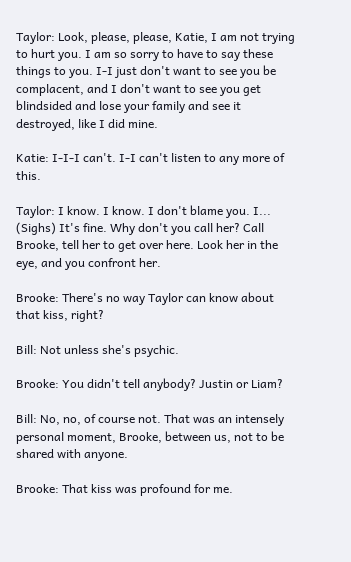Taylor: Look, please, please, Katie, I am not trying to hurt you. I am so sorry to have to say these things to you. I-I just don't want to see you be complacent, and I don't want to see you get blindsided and lose your family and see it destroyed, like I did mine.

Katie: I-I-I can't. I-I can't listen to any more of this.

Taylor: I know. I know. I don't blame you. I... (Sighs) It's fine. Why don't you call her? Call Brooke, tell her to get over here. Look her in the eye, and you confront her.

Brooke: There's no way Taylor can know about that kiss, right?

Bill: Not unless she's psychic.

Brooke: You didn't tell anybody? Justin or Liam?

Bill: No, no, of course not. That was an intensely personal moment, Brooke, between us, not to be shared with anyone.

Brooke: That kiss was profound for me.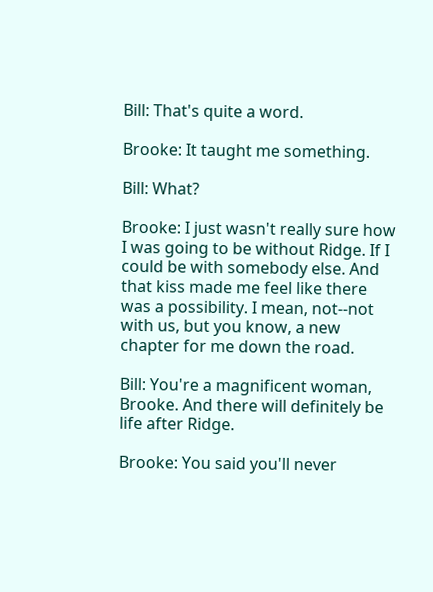Bill: That's quite a word.

Brooke: It taught me something.

Bill: What?

Brooke: I just wasn't really sure how I was going to be without Ridge. If I could be with somebody else. And that kiss made me feel like there was a possibility. I mean, not--not with us, but you know, a new chapter for me down the road.

Bill: You're a magnificent woman, Brooke. And there will definitely be life after Ridge.

Brooke: You said you'll never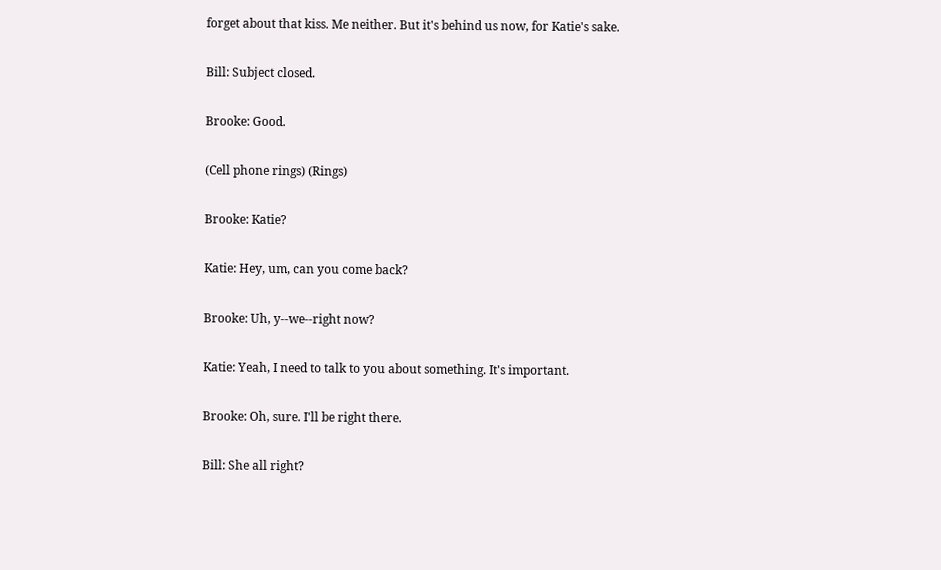forget about that kiss. Me neither. But it's behind us now, for Katie's sake.

Bill: Subject closed.

Brooke: Good.

(Cell phone rings) (Rings)

Brooke: Katie?

Katie: Hey, um, can you come back?

Brooke: Uh, y--we--right now?

Katie: Yeah, I need to talk to you about something. It's important.

Brooke: Oh, sure. I'll be right there.

Bill: She all right?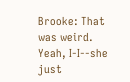Brooke: That was weird. Yeah, I-I--she just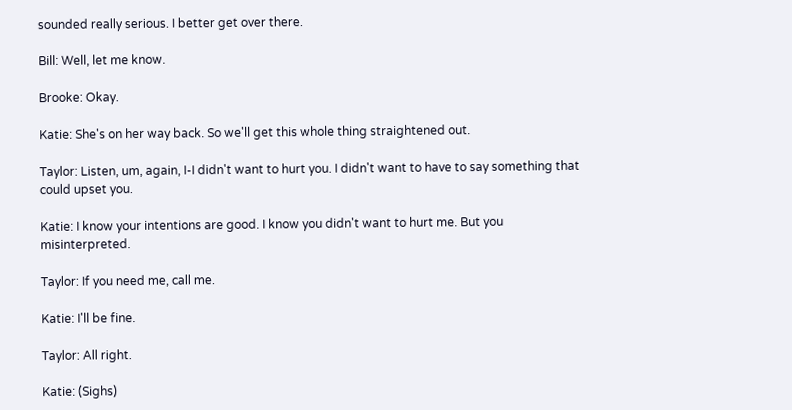sounded really serious. I better get over there.

Bill: Well, let me know.

Brooke: Okay.

Katie: She's on her way back. So we'll get this whole thing straightened out.

Taylor: Listen, um, again, I-I didn't want to hurt you. I didn't want to have to say something that could upset you.

Katie: I know your intentions are good. I know you didn't want to hurt me. But you misinterpreted.

Taylor: If you need me, call me.

Katie: I'll be fine.

Taylor: All right.

Katie: (Sighs)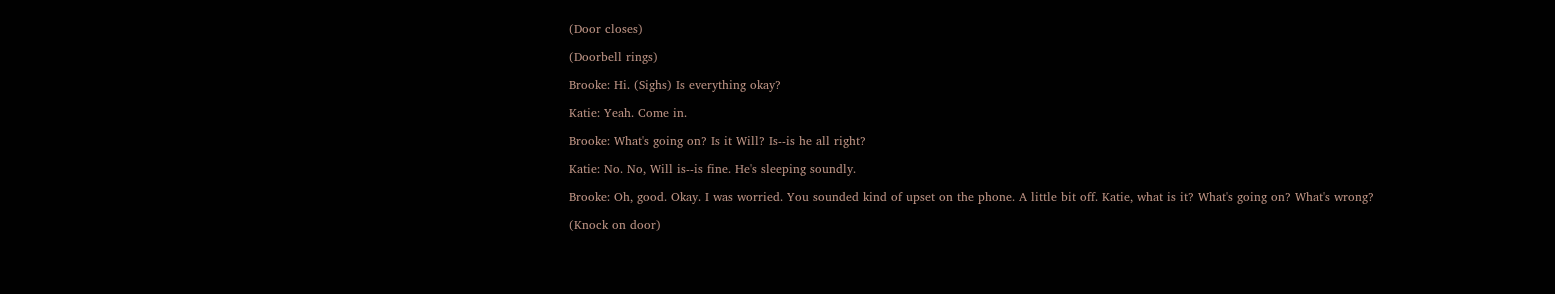(Door closes)

(Doorbell rings)

Brooke: Hi. (Sighs) Is everything okay?

Katie: Yeah. Come in.

Brooke: What's going on? Is it Will? Is--is he all right?

Katie: No. No, Will is--is fine. He's sleeping soundly.

Brooke: Oh, good. Okay. I was worried. You sounded kind of upset on the phone. A little bit off. Katie, what is it? What's going on? What's wrong?

(Knock on door)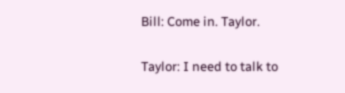Bill: Come in. Taylor.

Taylor: I need to talk to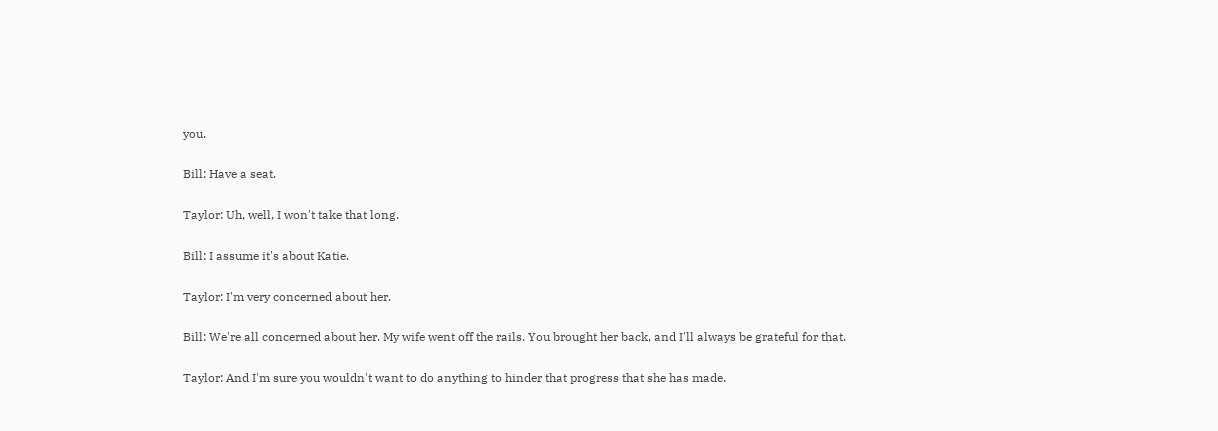you.

Bill: Have a seat.

Taylor: Uh, well, I won't take that long.

Bill: I assume it's about Katie.

Taylor: I'm very concerned about her.

Bill: We're all concerned about her. My wife went off the rails. You brought her back, and I'll always be grateful for that.

Taylor: And I'm sure you wouldn't want to do anything to hinder that progress that she has made.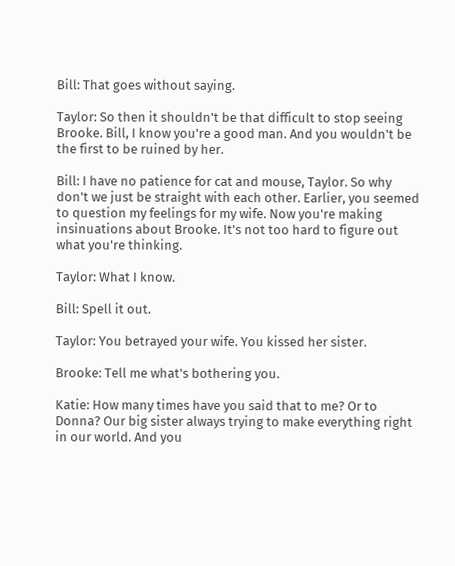Bill: That goes without saying.

Taylor: So then it shouldn't be that difficult to stop seeing Brooke. Bill, I know you're a good man. And you wouldn't be the first to be ruined by her.

Bill: I have no patience for cat and mouse, Taylor. So why don't we just be straight with each other. Earlier, you seemed to question my feelings for my wife. Now you're making insinuations about Brooke. It's not too hard to figure out what you're thinking.

Taylor: What I know.

Bill: Spell it out.

Taylor: You betrayed your wife. You kissed her sister.

Brooke: Tell me what's bothering you.

Katie: How many times have you said that to me? Or to Donna? Our big sister always trying to make everything right in our world. And you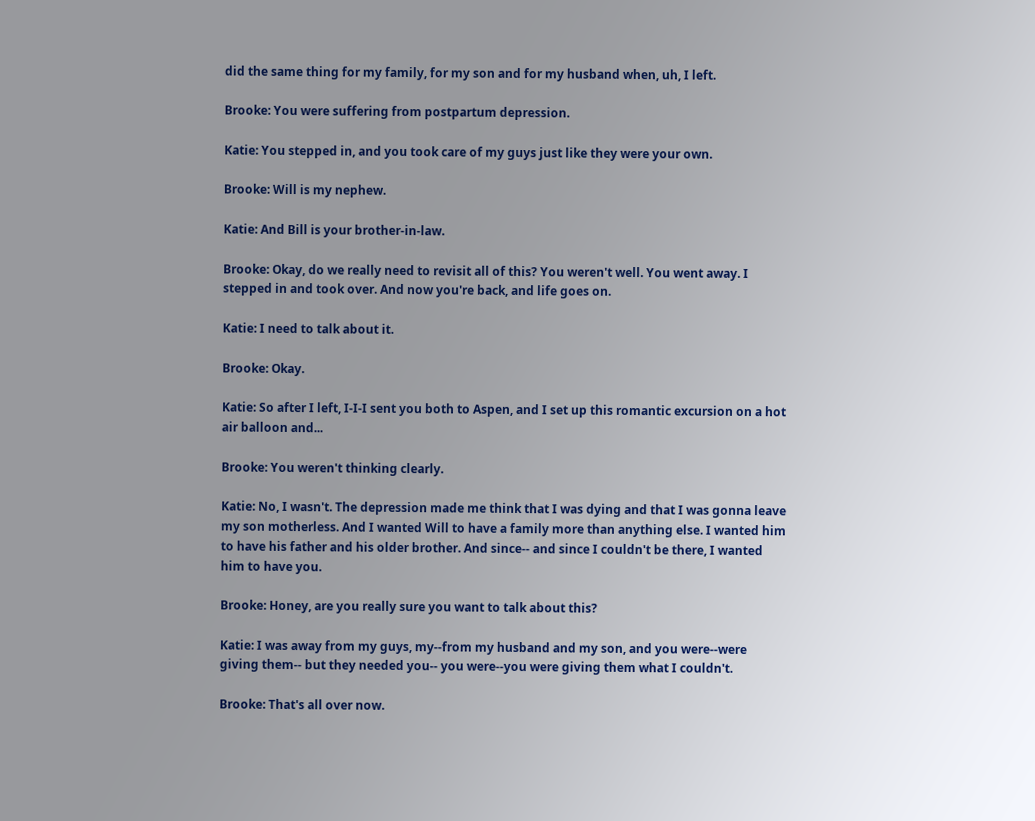did the same thing for my family, for my son and for my husband when, uh, I left.

Brooke: You were suffering from postpartum depression.

Katie: You stepped in, and you took care of my guys just like they were your own.

Brooke: Will is my nephew.

Katie: And Bill is your brother-in-law.

Brooke: Okay, do we really need to revisit all of this? You weren't well. You went away. I stepped in and took over. And now you're back, and life goes on.

Katie: I need to talk about it.

Brooke: Okay.

Katie: So after I left, I-I-I sent you both to Aspen, and I set up this romantic excursion on a hot air balloon and...

Brooke: You weren't thinking clearly.

Katie: No, I wasn't. The depression made me think that I was dying and that I was gonna leave my son motherless. And I wanted Will to have a family more than anything else. I wanted him to have his father and his older brother. And since-- and since I couldn't be there, I wanted him to have you.

Brooke: Honey, are you really sure you want to talk about this?

Katie: I was away from my guys, my--from my husband and my son, and you were--were giving them-- but they needed you-- you were--you were giving them what I couldn't.

Brooke: That's all over now.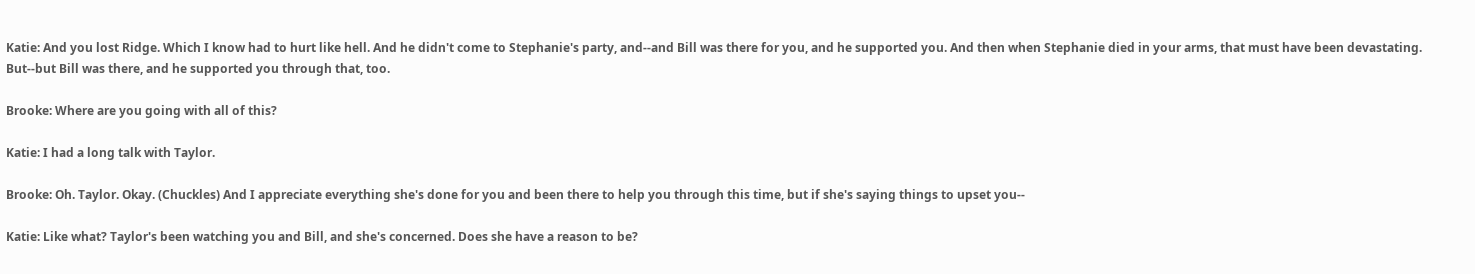Katie: And you lost Ridge. Which I know had to hurt like hell. And he didn't come to Stephanie's party, and--and Bill was there for you, and he supported you. And then when Stephanie died in your arms, that must have been devastating. But--but Bill was there, and he supported you through that, too.

Brooke: Where are you going with all of this?

Katie: I had a long talk with Taylor.

Brooke: Oh. Taylor. Okay. (Chuckles) And I appreciate everything she's done for you and been there to help you through this time, but if she's saying things to upset you--

Katie: Like what? Taylor's been watching you and Bill, and she's concerned. Does she have a reason to be?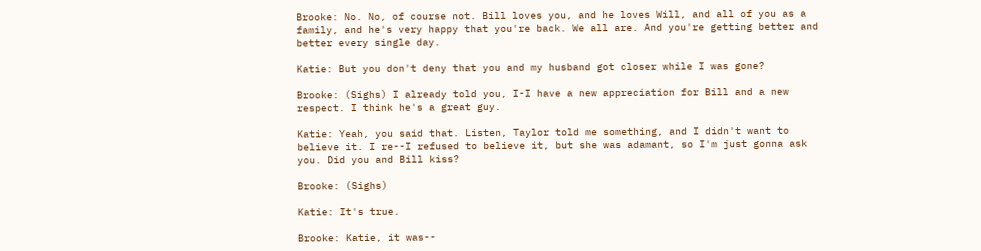Brooke: No. No, of course not. Bill loves you, and he loves Will, and all of you as a family, and he's very happy that you're back. We all are. And you're getting better and better every single day.

Katie: But you don't deny that you and my husband got closer while I was gone?

Brooke: (Sighs) I already told you, I-I have a new appreciation for Bill and a new respect. I think he's a great guy.

Katie: Yeah, you said that. Listen, Taylor told me something, and I didn't want to believe it. I re--I refused to believe it, but she was adamant, so I'm just gonna ask you. Did you and Bill kiss?

Brooke: (Sighs)

Katie: It's true.

Brooke: Katie, it was--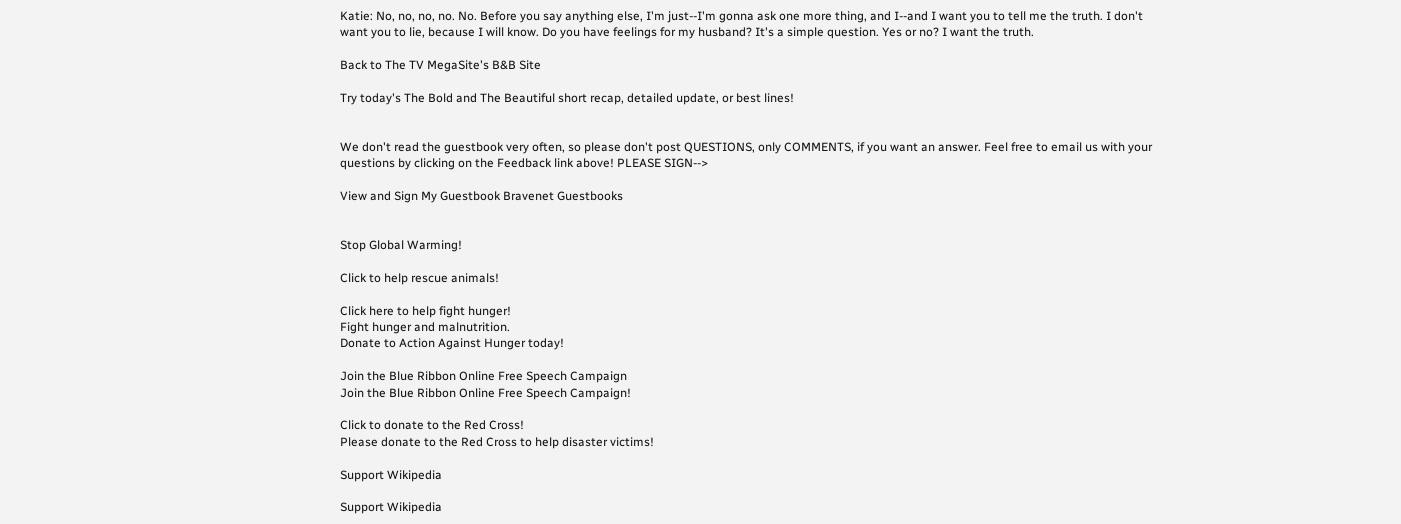Katie: No, no, no, no. No. Before you say anything else, I'm just--I'm gonna ask one more thing, and I--and I want you to tell me the truth. I don't want you to lie, because I will know. Do you have feelings for my husband? It's a simple question. Yes or no? I want the truth.

Back to The TV MegaSite's B&B Site

Try today's The Bold and The Beautiful short recap, detailed update, or best lines!


We don't read the guestbook very often, so please don't post QUESTIONS, only COMMENTS, if you want an answer. Feel free to email us with your questions by clicking on the Feedback link above! PLEASE SIGN-->

View and Sign My Guestbook Bravenet Guestbooks


Stop Global Warming!

Click to help rescue animals!

Click here to help fight hunger!
Fight hunger and malnutrition.
Donate to Action Against Hunger today!

Join the Blue Ribbon Online Free Speech Campaign
Join the Blue Ribbon Online Free Speech Campaign!

Click to donate to the Red Cross!
Please donate to the Red Cross to help disaster victims!

Support Wikipedia

Support Wikipedia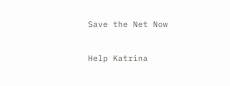Save the Net Now

Help Katrina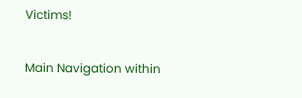Victims!

Main Navigation within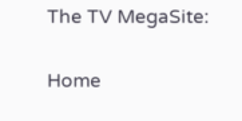The TV MegaSite:

Home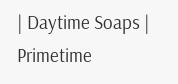| Daytime Soaps | Primetime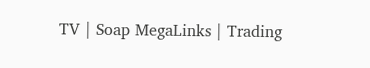TV | Soap MegaLinks | Trading